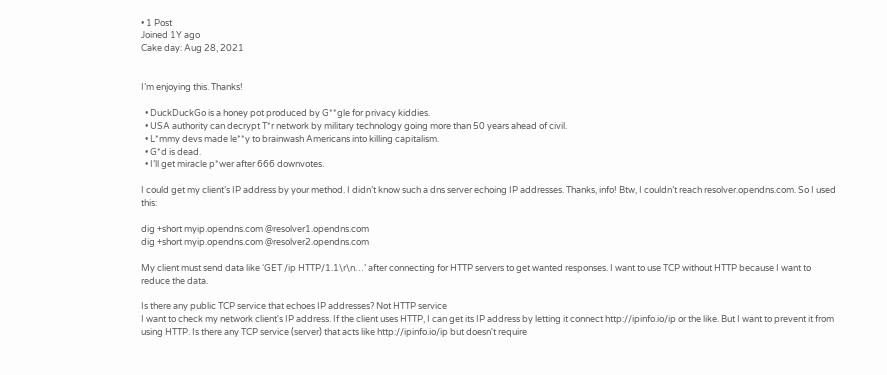• 1 Post
Joined 1Y ago
Cake day: Aug 28, 2021


I’m enjoying this. Thanks!

  • DuckDuckGo is a honey pot produced by G**gle for privacy kiddies.
  • USA authority can decrypt T*r network by military technology going more than 50 years ahead of civil.
  • L*mmy devs made le**y to brainwash Americans into killing capitalism.
  • G*d is dead.
  • I’ll get miracle p*wer after 666 downvotes.

I could get my client’s IP address by your method. I didn’t know such a dns server echoing IP addresses. Thanks, info! Btw, I couldn’t reach resolver.opendns.com. So I used this:

dig +short myip.opendns.com @resolver1.opendns.com
dig +short myip.opendns.com @resolver2.opendns.com

My client must send data like ‘GET /ip HTTP/1.1\r\n…’ after connecting for HTTP servers to get wanted responses. I want to use TCP without HTTP because I want to reduce the data.

Is there any public TCP service that echoes IP addresses? Not HTTP service
I want to check my network client's IP address. If the client uses HTTP, I can get its IP address by letting it connect http://ipinfo.io/ip or the like. But I want to prevent it from using HTTP. Is there any TCP service (server) that acts like http://ipinfo.io/ip but doesn't require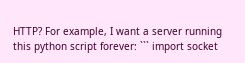HTTP? For example, I want a server running this python script forever: ``` import socket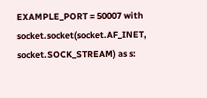EXAMPLE_PORT = 50007 with socket.socket(socket.AF_INET, socket.SOCK_STREAM) as s: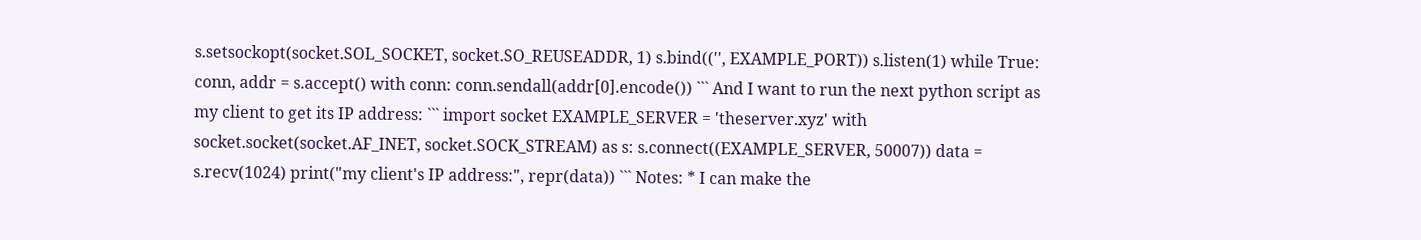s.setsockopt(socket.SOL_SOCKET, socket.SO_REUSEADDR, 1) s.bind(('', EXAMPLE_PORT)) s.listen(1) while True: conn, addr = s.accept() with conn: conn.sendall(addr[0].encode()) ``` And I want to run the next python script as my client to get its IP address: ``` import socket EXAMPLE_SERVER = 'theserver.xyz' with socket.socket(socket.AF_INET, socket.SOCK_STREAM) as s: s.connect((EXAMPLE_SERVER, 50007)) data = s.recv(1024) print("my client's IP address:", repr(data)) ``` Notes: * I can make the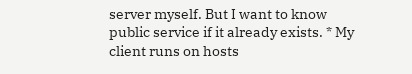server myself. But I want to know public service if it already exists. * My client runs on hosts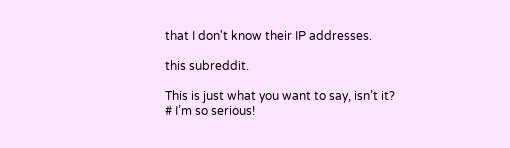that I don't know their IP addresses.

this subreddit.

This is just what you want to say, isn’t it?
# I’m so serious!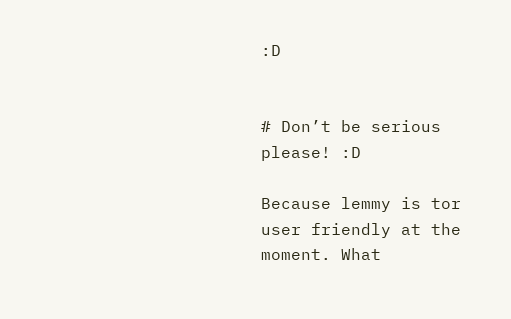:D


# Don’t be serious please! :D

Because lemmy is tor user friendly at the moment. What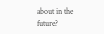about in the future?